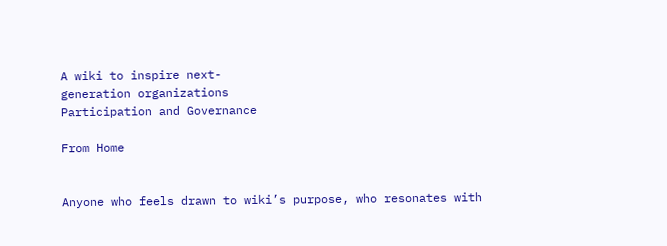A wiki to inspire next-
generation organizations
Participation and Governance

From Home


Anyone who feels drawn to wiki’s purpose, who resonates with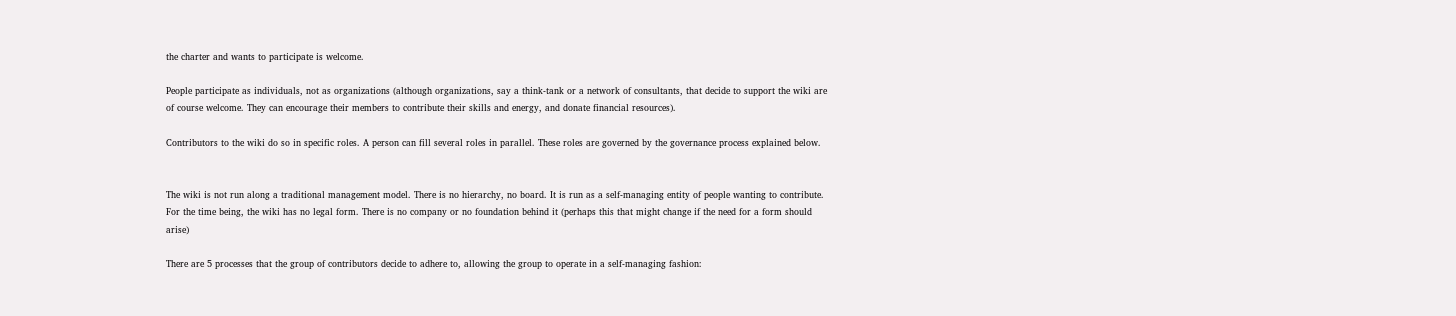the charter and wants to participate is welcome.

People participate as individuals, not as organizations (although organizations, say a think-tank or a network of consultants, that decide to support the wiki are of course welcome. They can encourage their members to contribute their skills and energy, and donate financial resources).

Contributors to the wiki do so in specific roles. A person can fill several roles in parallel. These roles are governed by the governance process explained below.


The wiki is not run along a traditional management model. There is no hierarchy, no board. It is run as a self-managing entity of people wanting to contribute. For the time being, the wiki has no legal form. There is no company or no foundation behind it (perhaps this that might change if the need for a form should arise)

There are 5 processes that the group of contributors decide to adhere to, allowing the group to operate in a self-managing fashion: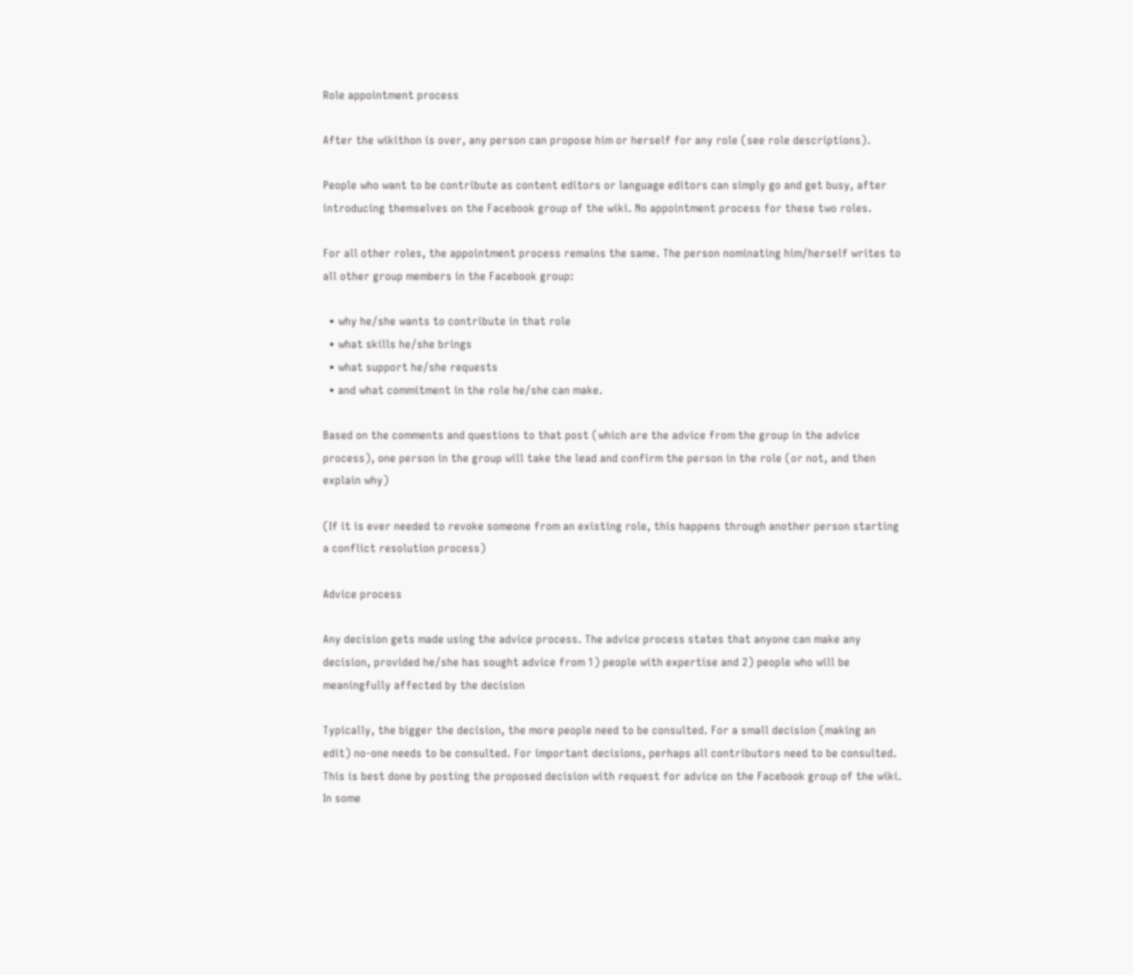Role appointment process

After the wikithon is over, any person can propose him or herself for any role (see role descriptions).

People who want to be contribute as content editors or language editors can simply go and get busy, after introducing themselves on the Facebook group of the wiki. No appointment process for these two roles.

For all other roles, the appointment process remains the same. The person nominating him/herself writes to all other group members in the Facebook group:

  • why he/she wants to contribute in that role
  • what skills he/she brings
  • what support he/she requests
  • and what commitment in the role he/she can make.

Based on the comments and questions to that post (which are the advice from the group in the advice process), one person in the group will take the lead and confirm the person in the role (or not, and then explain why)

(If it is ever needed to revoke someone from an existing role, this happens through another person starting a conflict resolution process)

Advice process

Any decision gets made using the advice process. The advice process states that anyone can make any decision, provided he/she has sought advice from 1) people with expertise and 2) people who will be meaningfully affected by the decision

Typically, the bigger the decision, the more people need to be consulted. For a small decision (making an edit) no-one needs to be consulted. For important decisions, perhaps all contributors need to be consulted. This is best done by posting the proposed decision with request for advice on the Facebook group of the wiki. In some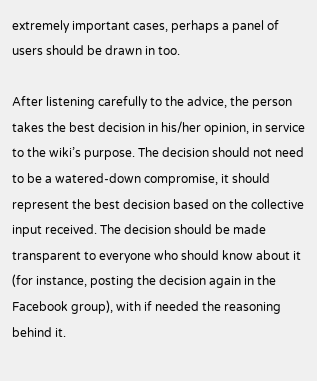extremely important cases, perhaps a panel of users should be drawn in too.

After listening carefully to the advice, the person takes the best decision in his/her opinion, in service to the wiki’s purpose. The decision should not need to be a watered-down compromise, it should represent the best decision based on the collective input received. The decision should be made transparent to everyone who should know about it (for instance, posting the decision again in the Facebook group), with if needed the reasoning behind it.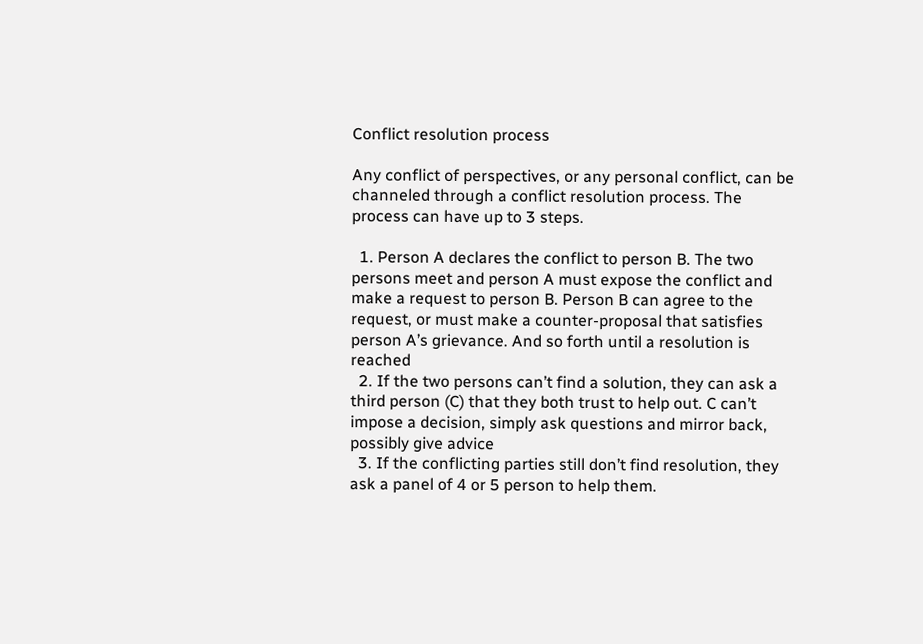Conflict resolution process

Any conflict of perspectives, or any personal conflict, can be channeled through a conflict resolution process. The process can have up to 3 steps.

  1. Person A declares the conflict to person B. The two persons meet and person A must expose the conflict and make a request to person B. Person B can agree to the request, or must make a counter-proposal that satisfies person A’s grievance. And so forth until a resolution is reached
  2. If the two persons can’t find a solution, they can ask a third person (C) that they both trust to help out. C can’t impose a decision, simply ask questions and mirror back, possibly give advice
  3. If the conflicting parties still don’t find resolution, they ask a panel of 4 or 5 person to help them.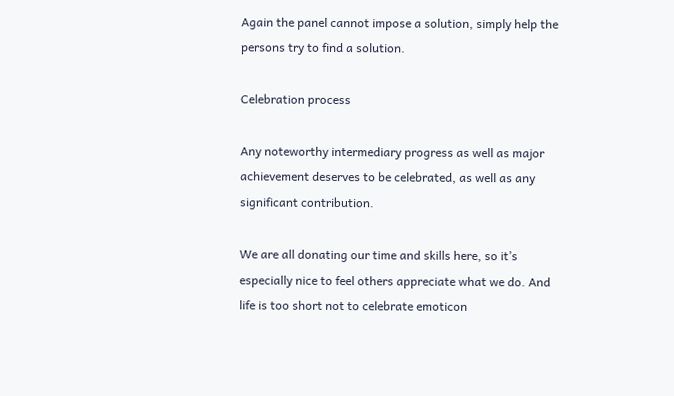Again the panel cannot impose a solution, simply help the persons try to find a solution.

Celebration process

Any noteworthy intermediary progress as well as major achievement deserves to be celebrated, as well as any significant contribution.

We are all donating our time and skills here, so it’s especially nice to feel others appreciate what we do. And life is too short not to celebrate emoticon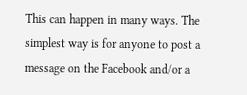This can happen in many ways. The simplest way is for anyone to post a message on the Facebook and/or a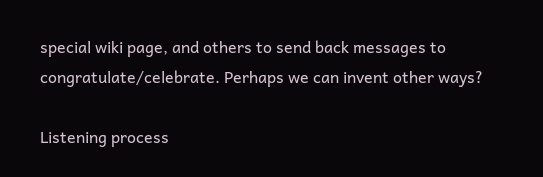special wiki page, and others to send back messages to congratulate/celebrate. Perhaps we can invent other ways?

Listening process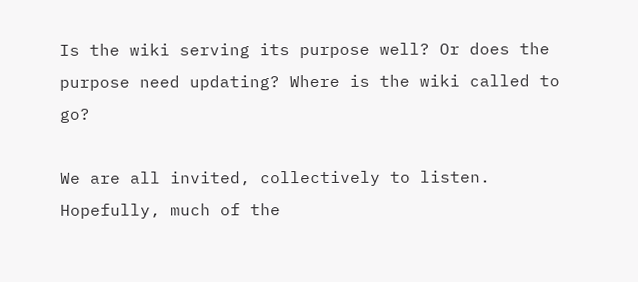Is the wiki serving its purpose well? Or does the purpose need updating? Where is the wiki called to go?

We are all invited, collectively to listen. Hopefully, much of the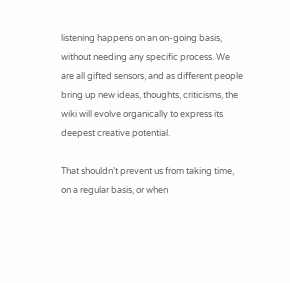listening happens on an on-going basis, without needing any specific process. We are all gifted sensors, and as different people bring up new ideas, thoughts, criticisms, the wiki will evolve organically to express its deepest creative potential.

That shouldn’t prevent us from taking time, on a regular basis, or when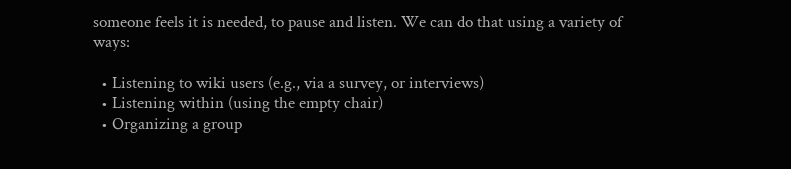someone feels it is needed, to pause and listen. We can do that using a variety of ways:

  • Listening to wiki users (e.g., via a survey, or interviews)
  • Listening within (using the empty chair)
  • Organizing a group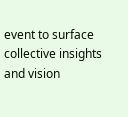event to surface collective insights and vision